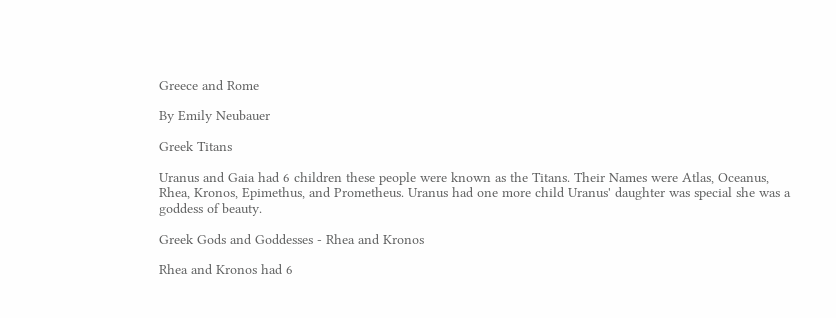Greece and Rome

By Emily Neubauer

Greek Titans

Uranus and Gaia had 6 children these people were known as the Titans. Their Names were Atlas, Oceanus, Rhea, Kronos, Epimethus, and Prometheus. Uranus had one more child Uranus' daughter was special she was a goddess of beauty.

Greek Gods and Goddesses - Rhea and Kronos

Rhea and Kronos had 6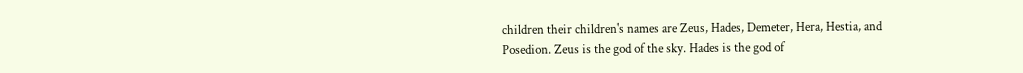children their children's names are Zeus, Hades, Demeter, Hera, Hestia, and Posedion. Zeus is the god of the sky. Hades is the god of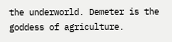the underworld. Demeter is the goddess of agriculture.